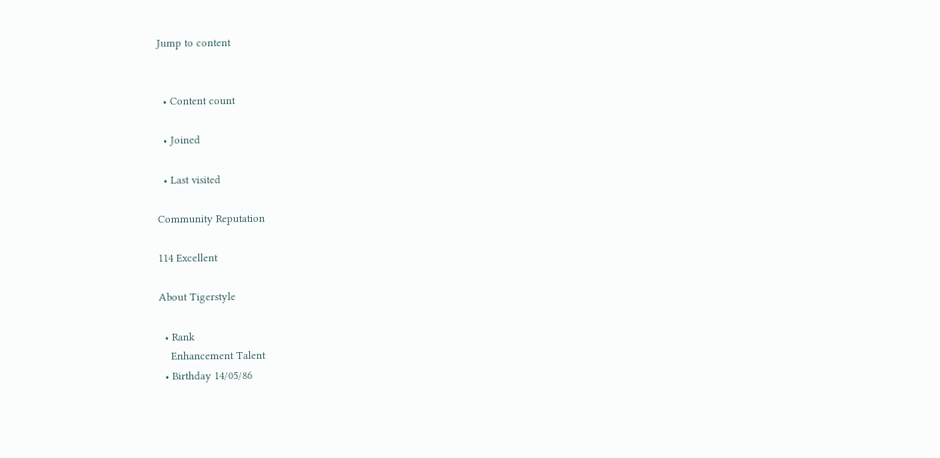Jump to content


  • Content count

  • Joined

  • Last visited

Community Reputation

114 Excellent

About Tigerstyle

  • Rank
    Enhancement Talent
  • Birthday 14/05/86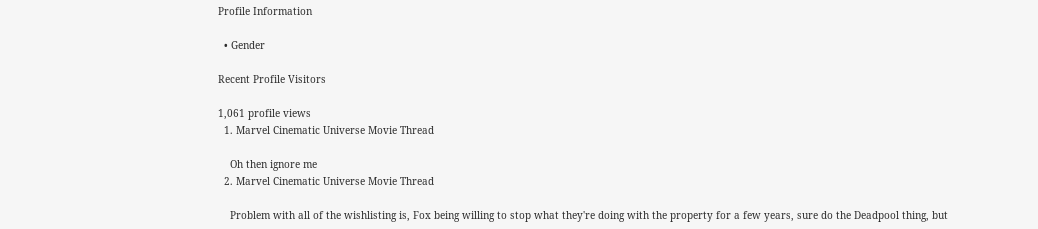Profile Information

  • Gender

Recent Profile Visitors

1,061 profile views
  1. Marvel Cinematic Universe Movie Thread

    Oh then ignore me
  2. Marvel Cinematic Universe Movie Thread

    Problem with all of the wishlisting is, Fox being willing to stop what they're doing with the property for a few years, sure do the Deadpool thing, but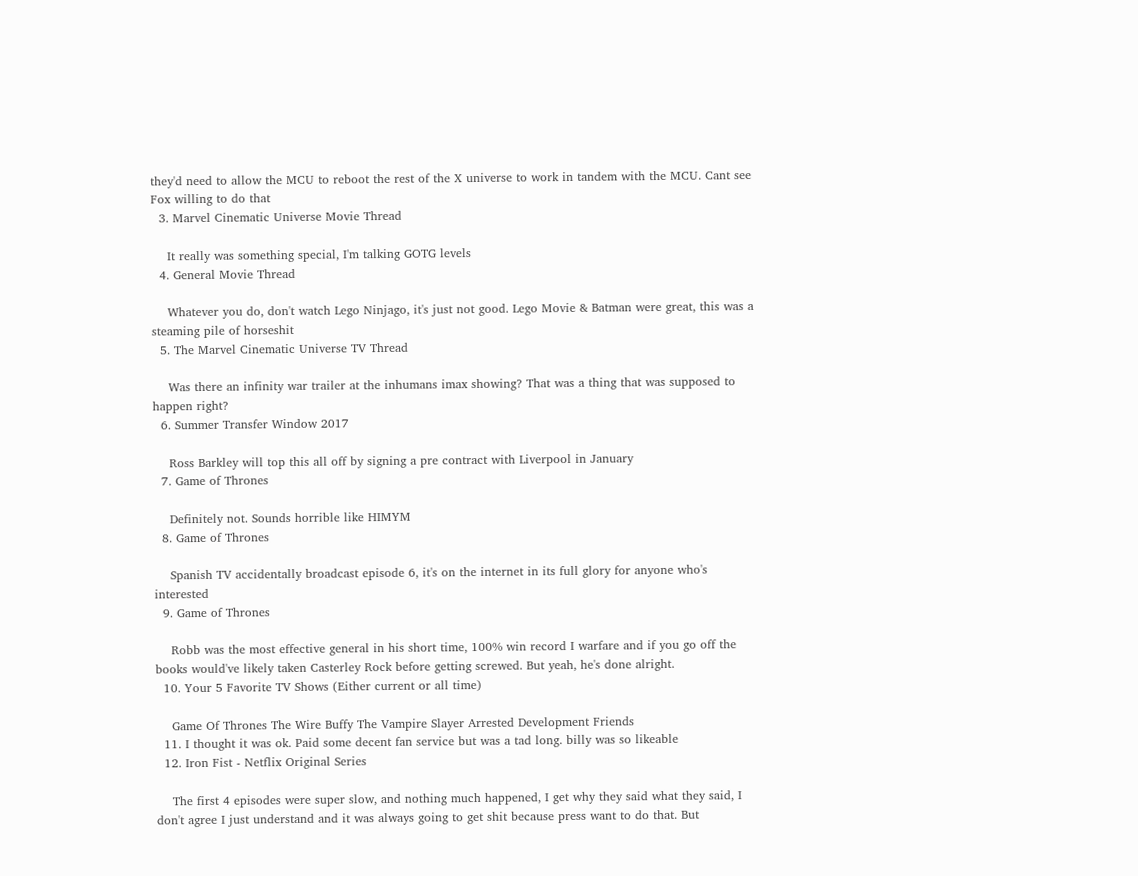they'd need to allow the MCU to reboot the rest of the X universe to work in tandem with the MCU. Cant see Fox willing to do that
  3. Marvel Cinematic Universe Movie Thread

    It really was something special, I'm talking GOTG levels
  4. General Movie Thread

    Whatever you do, don't watch Lego Ninjago, it's just not good. Lego Movie & Batman were great, this was a steaming pile of horseshit
  5. The Marvel Cinematic Universe TV Thread

    Was there an infinity war trailer at the inhumans imax showing? That was a thing that was supposed to happen right?
  6. Summer Transfer Window 2017

    Ross Barkley will top this all off by signing a pre contract with Liverpool in January
  7. Game of Thrones

    Definitely not. Sounds horrible like HIMYM
  8. Game of Thrones

    Spanish TV accidentally broadcast episode 6, it's on the internet in its full glory for anyone who's interested
  9. Game of Thrones

    Robb was the most effective general in his short time, 100% win record I warfare and if you go off the books would've likely taken Casterley Rock before getting screwed. But yeah, he's done alright.
  10. Your 5 Favorite TV Shows (Either current or all time)

    Game Of Thrones The Wire Buffy The Vampire Slayer Arrested Development Friends
  11. I thought it was ok. Paid some decent fan service but was a tad long. billy was so likeable
  12. Iron Fist - Netflix Original Series

    The first 4 episodes were super slow, and nothing much happened, I get why they said what they said, I don't agree I just understand and it was always going to get shit because press want to do that. But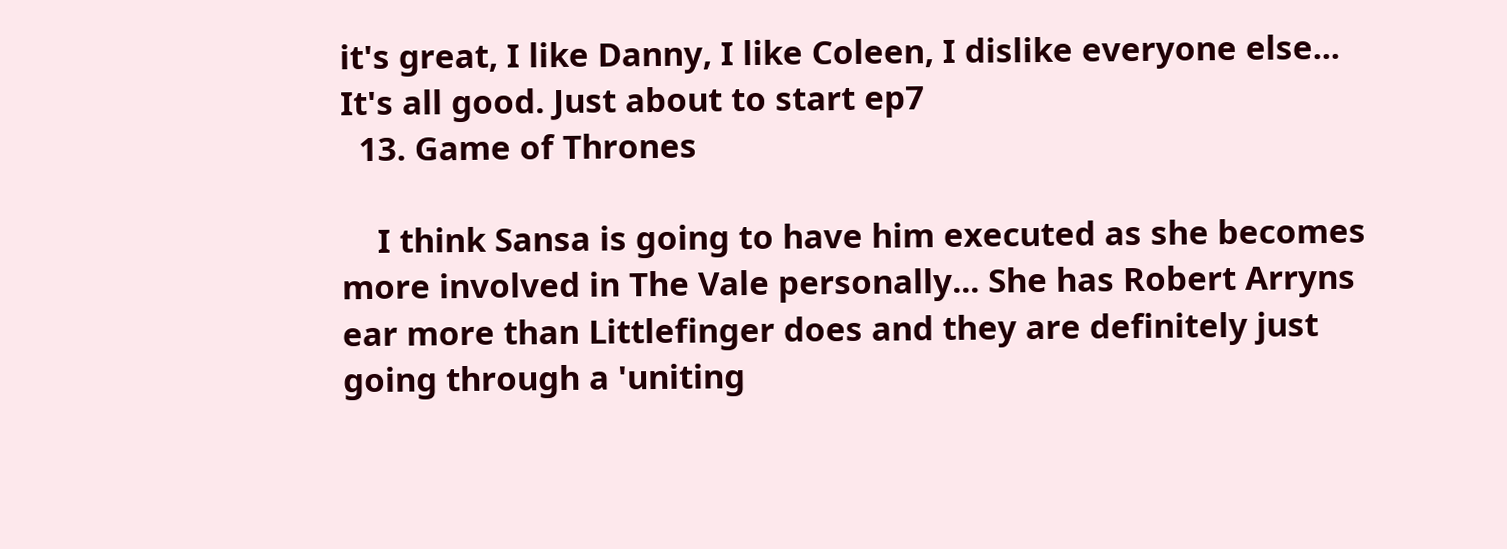it's great, I like Danny, I like Coleen, I dislike everyone else... It's all good. Just about to start ep7
  13. Game of Thrones

    I think Sansa is going to have him executed as she becomes more involved in The Vale personally... She has Robert Arryns ear more than Littlefinger does and they are definitely just going through a 'uniting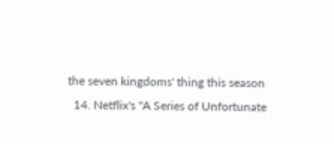the seven kingdoms' thing this season
  14. Netflix's "A Series of Unfortunate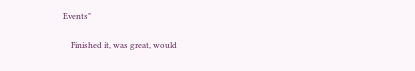Events"

    Finished it, was great, would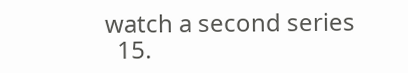watch a second series
  15.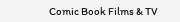Comic Book Films & TV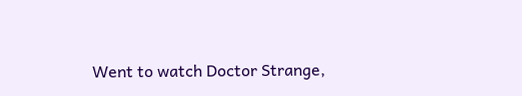Went to watch Doctor Strange,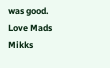was good. Love Mads Mikks